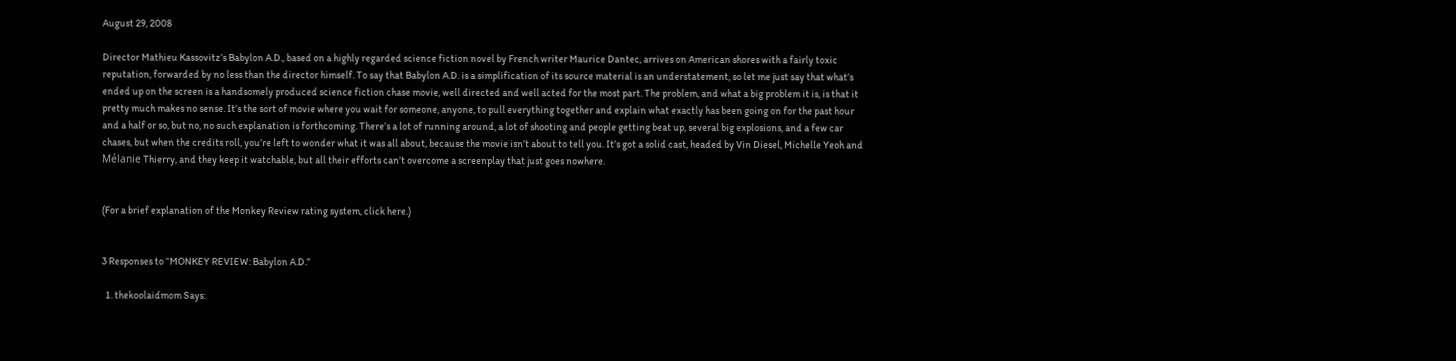August 29, 2008

Director Mathieu Kassovitz’s Babylon A.D., based on a highly regarded science fiction novel by French writer Maurice Dantec, arrives on American shores with a fairly toxic reputation, forwarded by no less than the director himself. To say that Babylon A.D. is a simplification of its source material is an understatement, so let me just say that what’s ended up on the screen is a handsomely produced science fiction chase movie, well directed and well acted for the most part. The problem, and what a big problem it is, is that it pretty much makes no sense. It’s the sort of movie where you wait for someone, anyone, to pull everything together and explain what exactly has been going on for the past hour and a half or so, but no, no such explanation is forthcoming. There’s a lot of running around, a lot of shooting and people getting beat up, several big explosions, and a few car chases, but when the credits roll, you’re left to wonder what it was all about, because the movie isn’t about to tell you. It’s got a solid cast, headed by Vin Diesel, Michelle Yeoh and Mélanie Thierry, and they keep it watchable, but all their efforts can’t overcome a screenplay that just goes nowhere.


(For a brief explanation of the Monkey Review rating system, click here.)


3 Responses to “MONKEY REVIEW: Babylon A.D.”

  1. thekoolaidmom Says: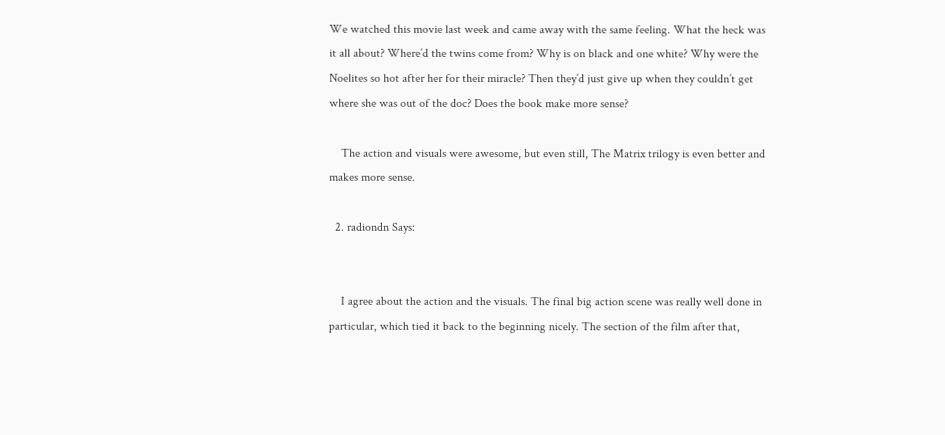We watched this movie last week and came away with the same feeling. What the heck was it all about? Where’d the twins come from? Why is on black and one white? Why were the Noelites so hot after her for their miracle? Then they’d just give up when they couldn’t get where she was out of the doc? Does the book make more sense?

    The action and visuals were awesome, but even still, The Matrix trilogy is even better and makes more sense.

  2. radiondn Says:


    I agree about the action and the visuals. The final big action scene was really well done in particular, which tied it back to the beginning nicely. The section of the film after that,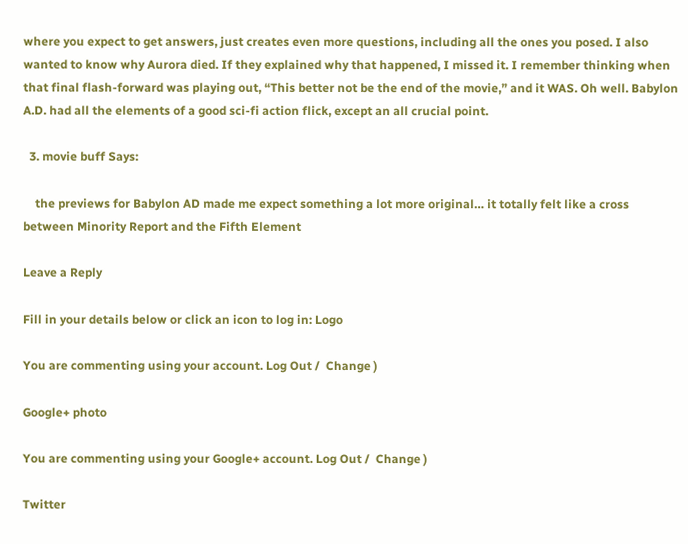where you expect to get answers, just creates even more questions, including all the ones you posed. I also wanted to know why Aurora died. If they explained why that happened, I missed it. I remember thinking when that final flash-forward was playing out, “This better not be the end of the movie,” and it WAS. Oh well. Babylon A.D. had all the elements of a good sci-fi action flick, except an all crucial point.

  3. movie buff Says:

    the previews for Babylon AD made me expect something a lot more original… it totally felt like a cross between Minority Report and the Fifth Element

Leave a Reply

Fill in your details below or click an icon to log in: Logo

You are commenting using your account. Log Out /  Change )

Google+ photo

You are commenting using your Google+ account. Log Out /  Change )

Twitter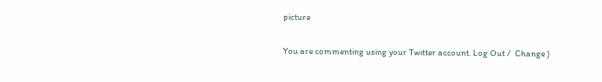picture

You are commenting using your Twitter account. Log Out /  Change )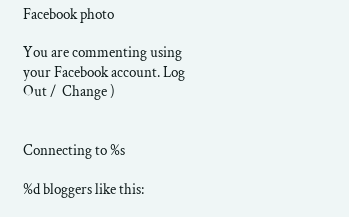Facebook photo

You are commenting using your Facebook account. Log Out /  Change )


Connecting to %s

%d bloggers like this: